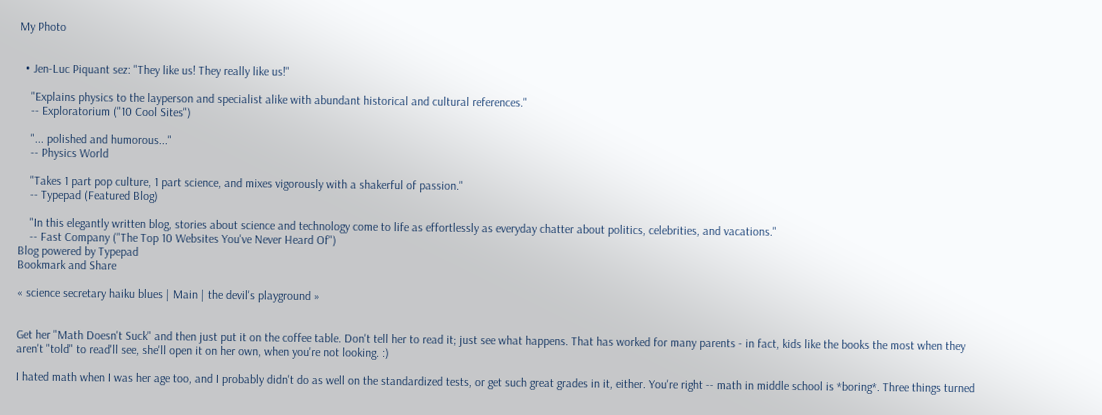My Photo


  • Jen-Luc Piquant sez: "They like us! They really like us!"

    "Explains physics to the layperson and specialist alike with abundant historical and cultural references."
    -- Exploratorium ("10 Cool Sites")

    "... polished and humorous..."
    -- Physics World

    "Takes 1 part pop culture, 1 part science, and mixes vigorously with a shakerful of passion."
    -- Typepad (Featured Blog)

    "In this elegantly written blog, stories about science and technology come to life as effortlessly as everyday chatter about politics, celebrities, and vacations."
    -- Fast Company ("The Top 10 Websites You've Never Heard Of")
Blog powered by Typepad
Bookmark and Share

« science secretary haiku blues | Main | the devil's playground »


Get her "Math Doesn't Suck" and then just put it on the coffee table. Don't tell her to read it; just see what happens. That has worked for many parents - in fact, kids like the books the most when they aren't "told" to read'll see, she'll open it on her own, when you're not looking. :)

I hated math when I was her age too, and I probably didn't do as well on the standardized tests, or get such great grades in it, either. You're right -- math in middle school is *boring*. Three things turned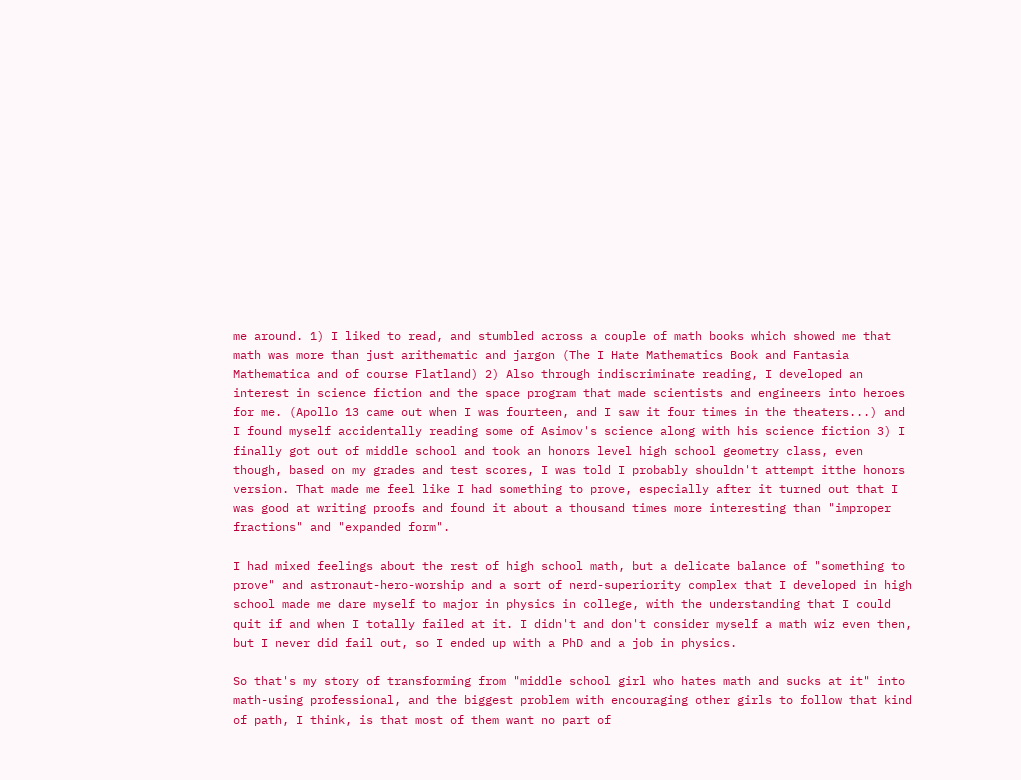me around. 1) I liked to read, and stumbled across a couple of math books which showed me that math was more than just arithematic and jargon (The I Hate Mathematics Book and Fantasia Mathematica and of course Flatland) 2) Also through indiscriminate reading, I developed an interest in science fiction and the space program that made scientists and engineers into heroes for me. (Apollo 13 came out when I was fourteen, and I saw it four times in the theaters...) and I found myself accidentally reading some of Asimov's science along with his science fiction 3) I finally got out of middle school and took an honors level high school geometry class, even though, based on my grades and test scores, I was told I probably shouldn't attempt itthe honors version. That made me feel like I had something to prove, especially after it turned out that I was good at writing proofs and found it about a thousand times more interesting than "improper fractions" and "expanded form".

I had mixed feelings about the rest of high school math, but a delicate balance of "something to prove" and astronaut-hero-worship and a sort of nerd-superiority complex that I developed in high school made me dare myself to major in physics in college, with the understanding that I could quit if and when I totally failed at it. I didn't and don't consider myself a math wiz even then, but I never did fail out, so I ended up with a PhD and a job in physics.

So that's my story of transforming from "middle school girl who hates math and sucks at it" into math-using professional, and the biggest problem with encouraging other girls to follow that kind of path, I think, is that most of them want no part of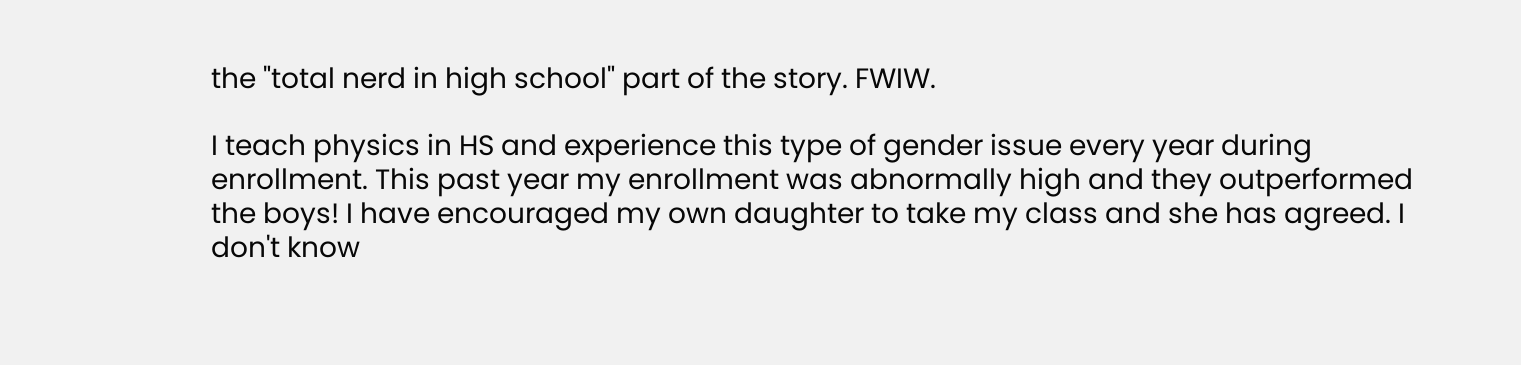the "total nerd in high school" part of the story. FWIW.

I teach physics in HS and experience this type of gender issue every year during enrollment. This past year my enrollment was abnormally high and they outperformed the boys! I have encouraged my own daughter to take my class and she has agreed. I don't know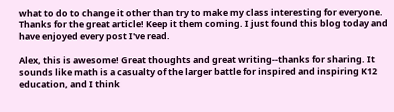what to do to change it other than try to make my class interesting for everyone. Thanks for the great article! Keep it them coming. I just found this blog today and have enjoyed every post I've read.

Alex, this is awesome! Great thoughts and great writing--thanks for sharing. It sounds like math is a casualty of the larger battle for inspired and inspiring K12 education, and I think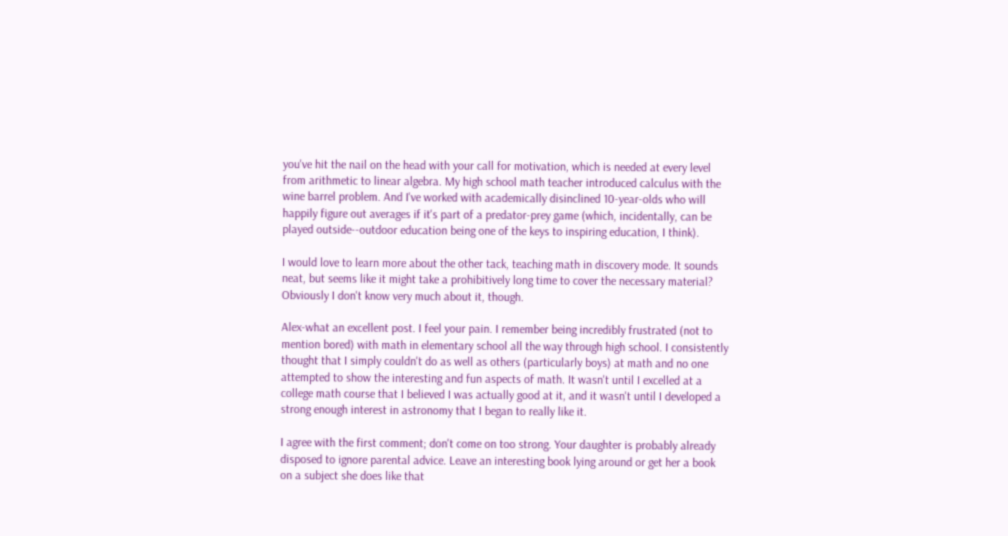you've hit the nail on the head with your call for motivation, which is needed at every level from arithmetic to linear algebra. My high school math teacher introduced calculus with the wine barrel problem. And I've worked with academically disinclined 10-year-olds who will happily figure out averages if it's part of a predator-prey game (which, incidentally, can be played outside--outdoor education being one of the keys to inspiring education, I think).

I would love to learn more about the other tack, teaching math in discovery mode. It sounds neat, but seems like it might take a prohibitively long time to cover the necessary material? Obviously I don't know very much about it, though.

Alex-what an excellent post. I feel your pain. I remember being incredibly frustrated (not to mention bored) with math in elementary school all the way through high school. I consistently thought that I simply couldn't do as well as others (particularly boys) at math and no one attempted to show the interesting and fun aspects of math. It wasn't until I excelled at a college math course that I believed I was actually good at it, and it wasn't until I developed a strong enough interest in astronomy that I began to really like it.

I agree with the first comment; don't come on too strong. Your daughter is probably already disposed to ignore parental advice. Leave an interesting book lying around or get her a book on a subject she does like that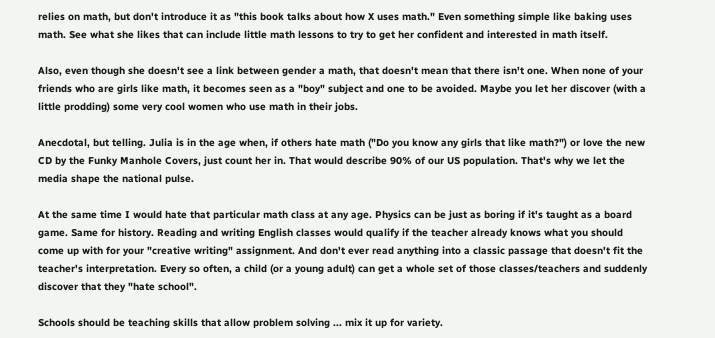relies on math, but don't introduce it as "this book talks about how X uses math." Even something simple like baking uses math. See what she likes that can include little math lessons to try to get her confident and interested in math itself.

Also, even though she doesn't see a link between gender a math, that doesn't mean that there isn't one. When none of your friends who are girls like math, it becomes seen as a "boy" subject and one to be avoided. Maybe you let her discover (with a little prodding) some very cool women who use math in their jobs.

Anecdotal, but telling. Julia is in the age when, if others hate math ("Do you know any girls that like math?") or love the new CD by the Funky Manhole Covers, just count her in. That would describe 90% of our US population. That's why we let the media shape the national pulse.

At the same time I would hate that particular math class at any age. Physics can be just as boring if it's taught as a board game. Same for history. Reading and writing English classes would qualify if the teacher already knows what you should come up with for your "creative writing" assignment. And don't ever read anything into a classic passage that doesn't fit the teacher's interpretation. Every so often, a child (or a young adult) can get a whole set of those classes/teachers and suddenly discover that they "hate school".

Schools should be teaching skills that allow problem solving ... mix it up for variety.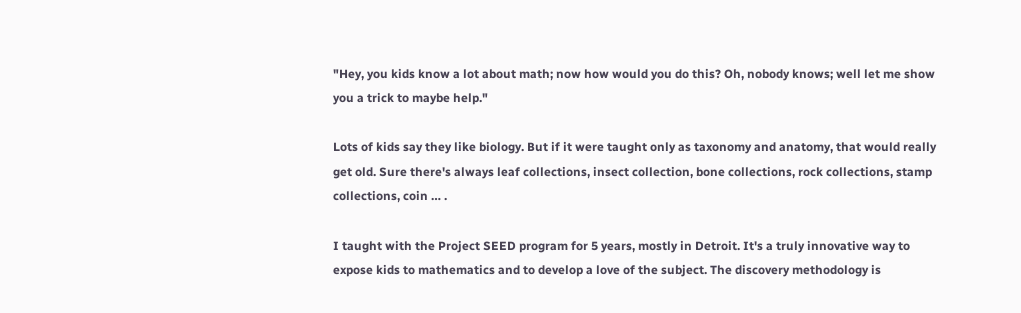"Hey, you kids know a lot about math; now how would you do this? Oh, nobody knows; well let me show you a trick to maybe help."

Lots of kids say they like biology. But if it were taught only as taxonomy and anatomy, that would really get old. Sure there's always leaf collections, insect collection, bone collections, rock collections, stamp collections, coin … .

I taught with the Project SEED program for 5 years, mostly in Detroit. It's a truly innovative way to expose kids to mathematics and to develop a love of the subject. The discovery methodology is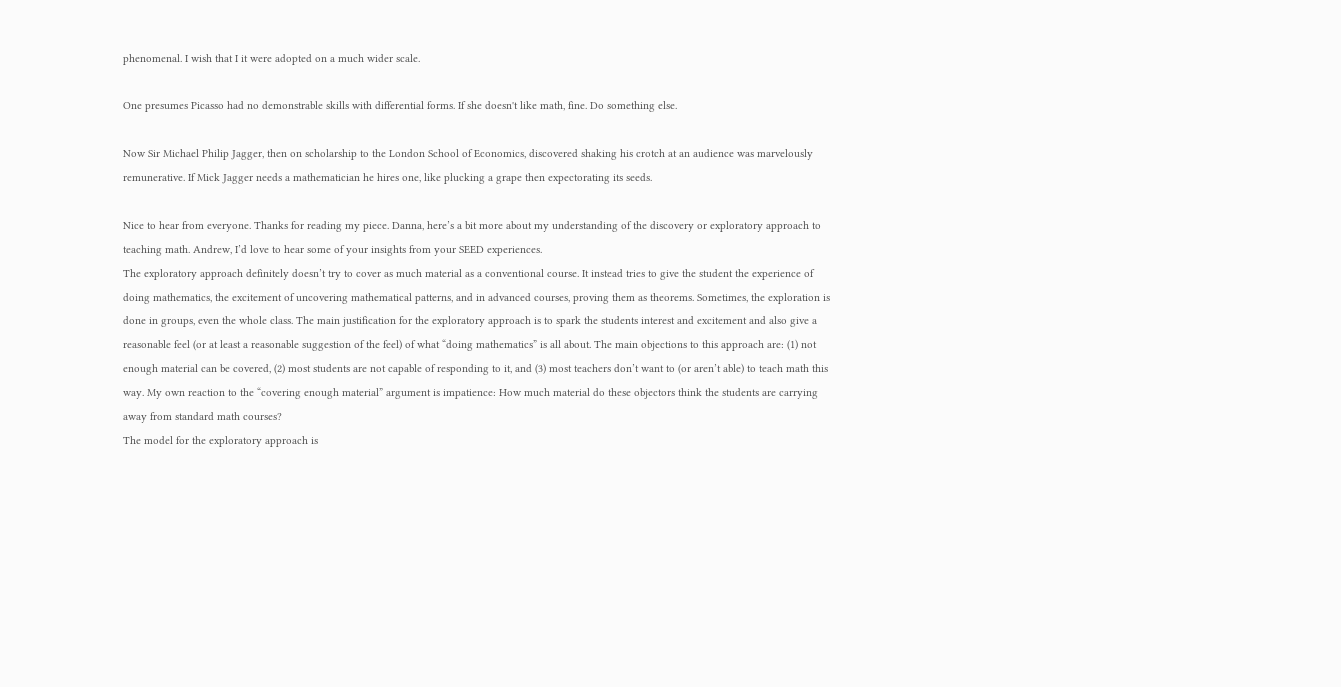phenomenal. I wish that I it were adopted on a much wider scale.

One presumes Picasso had no demonstrable skills with differential forms. If she doesn't like math, fine. Do something else.

Now Sir Michael Philip Jagger, then on scholarship to the London School of Economics, discovered shaking his crotch at an audience was marvelously remunerative. If Mick Jagger needs a mathematician he hires one, like plucking a grape then expectorating its seeds.

Nice to hear from everyone. Thanks for reading my piece. Danna, here’s a bit more about my understanding of the discovery or exploratory approach to teaching math. Andrew, I’d love to hear some of your insights from your SEED experiences.
The exploratory approach definitely doesn’t try to cover as much material as a conventional course. It instead tries to give the student the experience of doing mathematics, the excitement of uncovering mathematical patterns, and in advanced courses, proving them as theorems. Sometimes, the exploration is done in groups, even the whole class. The main justification for the exploratory approach is to spark the students interest and excitement and also give a reasonable feel (or at least a reasonable suggestion of the feel) of what “doing mathematics” is all about. The main objections to this approach are: (1) not enough material can be covered, (2) most students are not capable of responding to it, and (3) most teachers don’t want to (or aren’t able) to teach math this way. My own reaction to the “covering enough material” argument is impatience: How much material do these objectors think the students are carrying away from standard math courses?
The model for the exploratory approach is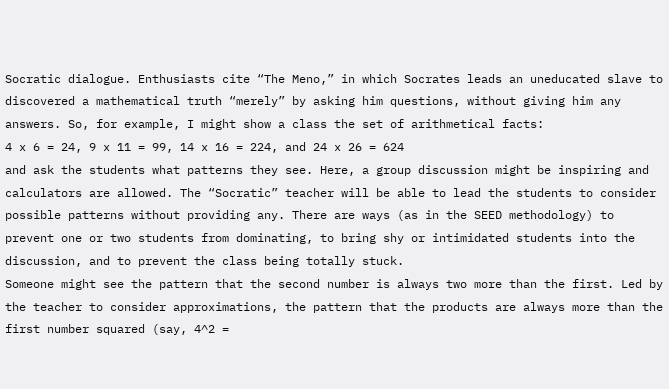Socratic dialogue. Enthusiasts cite “The Meno,” in which Socrates leads an uneducated slave to discovered a mathematical truth “merely” by asking him questions, without giving him any answers. So, for example, I might show a class the set of arithmetical facts:
4 x 6 = 24, 9 x 11 = 99, 14 x 16 = 224, and 24 x 26 = 624
and ask the students what patterns they see. Here, a group discussion might be inspiring and calculators are allowed. The “Socratic” teacher will be able to lead the students to consider possible patterns without providing any. There are ways (as in the SEED methodology) to prevent one or two students from dominating, to bring shy or intimidated students into the discussion, and to prevent the class being totally stuck.
Someone might see the pattern that the second number is always two more than the first. Led by the teacher to consider approximations, the pattern that the products are always more than the first number squared (say, 4^2 =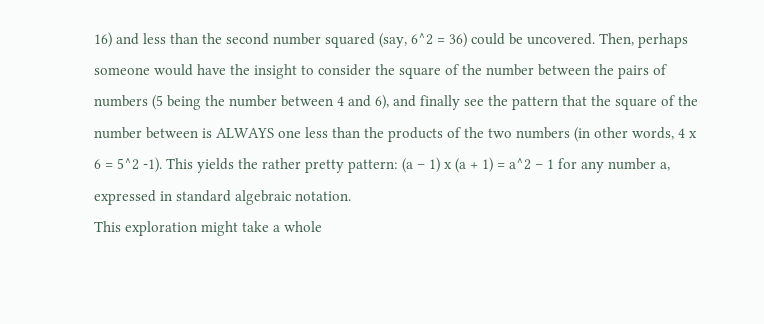16) and less than the second number squared (say, 6^2 = 36) could be uncovered. Then, perhaps someone would have the insight to consider the square of the number between the pairs of numbers (5 being the number between 4 and 6), and finally see the pattern that the square of the number between is ALWAYS one less than the products of the two numbers (in other words, 4 x 6 = 5^2 -1). This yields the rather pretty pattern: (a – 1) x (a + 1) = a^2 – 1 for any number a, expressed in standard algebraic notation.
This exploration might take a whole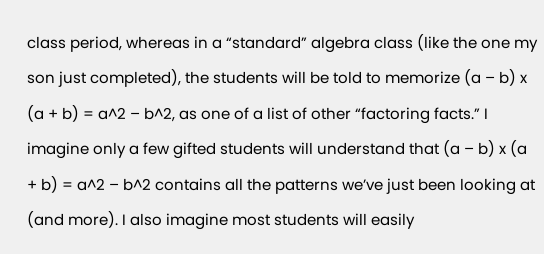class period, whereas in a “standard” algebra class (like the one my son just completed), the students will be told to memorize (a – b) x (a + b) = a^2 – b^2, as one of a list of other “factoring facts.” I imagine only a few gifted students will understand that (a – b) x (a + b) = a^2 – b^2 contains all the patterns we’ve just been looking at (and more). I also imagine most students will easily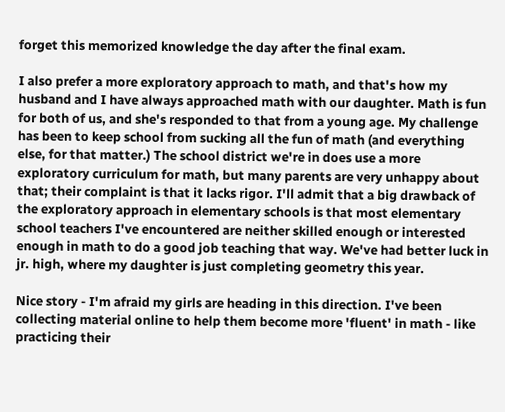forget this memorized knowledge the day after the final exam.

I also prefer a more exploratory approach to math, and that's how my husband and I have always approached math with our daughter. Math is fun for both of us, and she's responded to that from a young age. My challenge has been to keep school from sucking all the fun of math (and everything else, for that matter.) The school district we're in does use a more exploratory curriculum for math, but many parents are very unhappy about that; their complaint is that it lacks rigor. I'll admit that a big drawback of the exploratory approach in elementary schools is that most elementary school teachers I've encountered are neither skilled enough or interested enough in math to do a good job teaching that way. We've had better luck in jr. high, where my daughter is just completing geometry this year.

Nice story - I'm afraid my girls are heading in this direction. I've been collecting material online to help them become more 'fluent' in math - like practicing their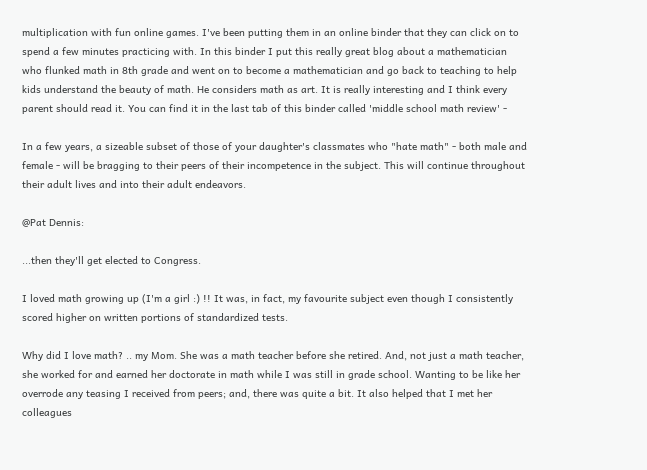multiplication with fun online games. I've been putting them in an online binder that they can click on to spend a few minutes practicing with. In this binder I put this really great blog about a mathematician who flunked math in 8th grade and went on to become a mathematician and go back to teaching to help kids understand the beauty of math. He considers math as art. It is really interesting and I think every parent should read it. You can find it in the last tab of this binder called 'middle school math review' -

In a few years, a sizeable subset of those of your daughter's classmates who "hate math" - both male and female - will be bragging to their peers of their incompetence in the subject. This will continue throughout their adult lives and into their adult endeavors.

@Pat Dennis:

...then they'll get elected to Congress.

I loved math growing up (I'm a girl :) !! It was, in fact, my favourite subject even though I consistently scored higher on written portions of standardized tests.

Why did I love math? .. my Mom. She was a math teacher before she retired. And, not just a math teacher, she worked for and earned her doctorate in math while I was still in grade school. Wanting to be like her overrode any teasing I received from peers; and, there was quite a bit. It also helped that I met her colleagues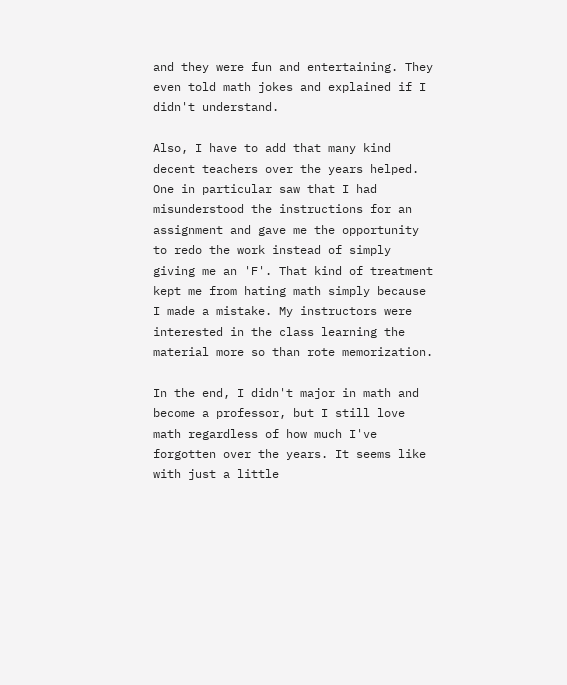and they were fun and entertaining. They even told math jokes and explained if I didn't understand.

Also, I have to add that many kind decent teachers over the years helped. One in particular saw that I had misunderstood the instructions for an assignment and gave me the opportunity to redo the work instead of simply giving me an 'F'. That kind of treatment kept me from hating math simply because I made a mistake. My instructors were interested in the class learning the material more so than rote memorization.

In the end, I didn't major in math and become a professor, but I still love math regardless of how much I've forgotten over the years. It seems like with just a little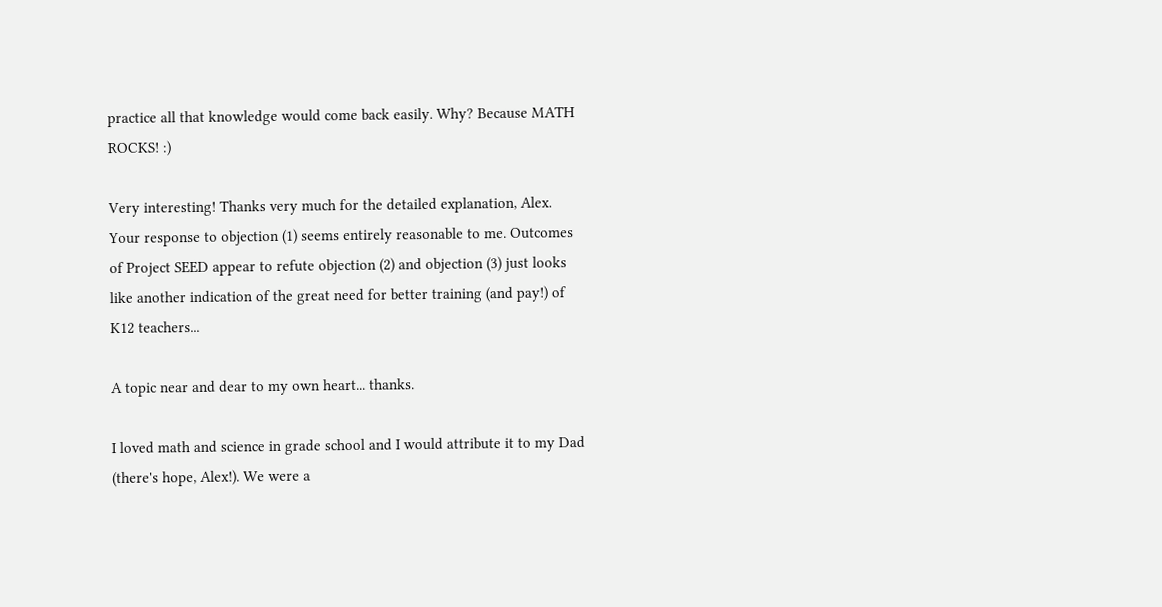practice all that knowledge would come back easily. Why? Because MATH ROCKS! :)

Very interesting! Thanks very much for the detailed explanation, Alex. Your response to objection (1) seems entirely reasonable to me. Outcomes of Project SEED appear to refute objection (2) and objection (3) just looks like another indication of the great need for better training (and pay!) of K12 teachers...

A topic near and dear to my own heart... thanks.

I loved math and science in grade school and I would attribute it to my Dad (there's hope, Alex!). We were a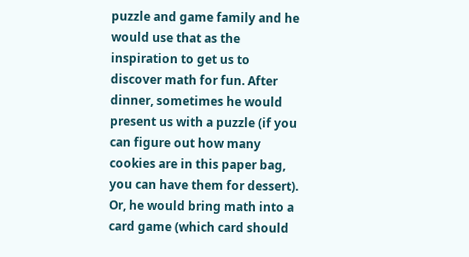puzzle and game family and he would use that as the inspiration to get us to discover math for fun. After dinner, sometimes he would present us with a puzzle (if you can figure out how many cookies are in this paper bag, you can have them for dessert). Or, he would bring math into a card game (which card should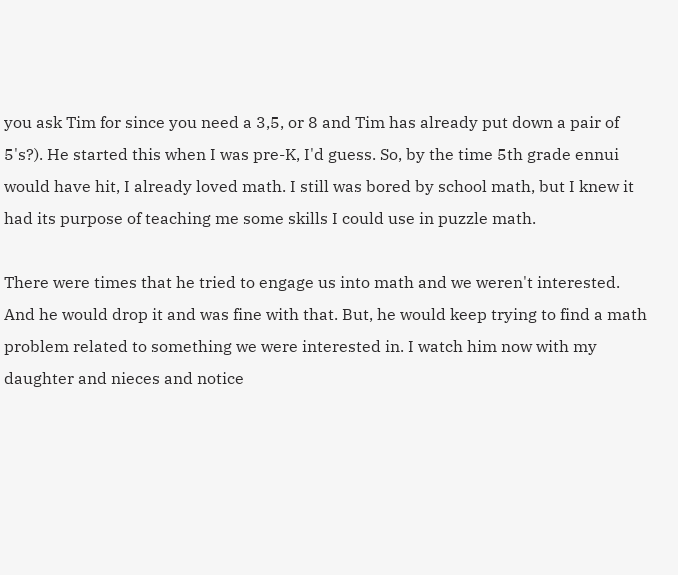you ask Tim for since you need a 3,5, or 8 and Tim has already put down a pair of 5's?). He started this when I was pre-K, I'd guess. So, by the time 5th grade ennui would have hit, I already loved math. I still was bored by school math, but I knew it had its purpose of teaching me some skills I could use in puzzle math.

There were times that he tried to engage us into math and we weren't interested. And he would drop it and was fine with that. But, he would keep trying to find a math problem related to something we were interested in. I watch him now with my daughter and nieces and notice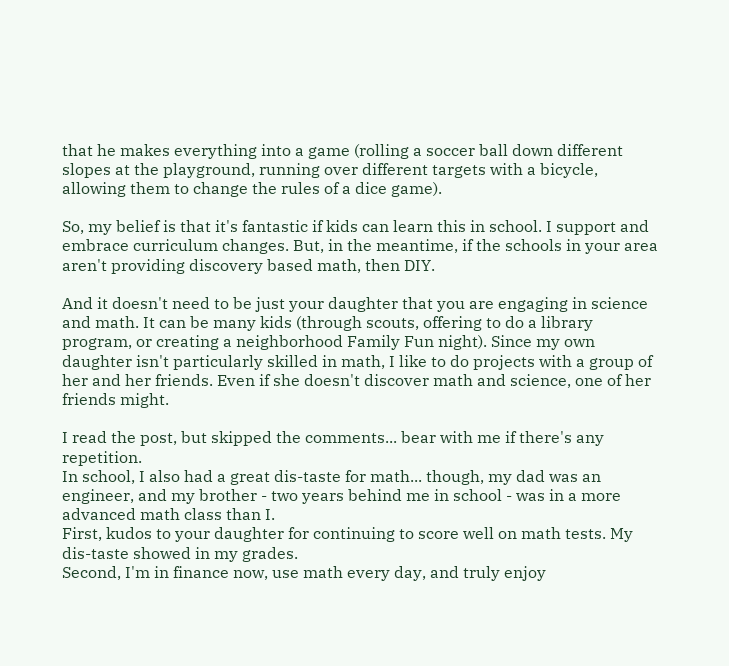that he makes everything into a game (rolling a soccer ball down different slopes at the playground, running over different targets with a bicycle, allowing them to change the rules of a dice game).

So, my belief is that it's fantastic if kids can learn this in school. I support and embrace curriculum changes. But, in the meantime, if the schools in your area aren't providing discovery based math, then DIY.

And it doesn't need to be just your daughter that you are engaging in science and math. It can be many kids (through scouts, offering to do a library program, or creating a neighborhood Family Fun night). Since my own daughter isn't particularly skilled in math, I like to do projects with a group of her and her friends. Even if she doesn't discover math and science, one of her friends might.

I read the post, but skipped the comments... bear with me if there's any repetition.
In school, I also had a great dis-taste for math... though, my dad was an engineer, and my brother - two years behind me in school - was in a more advanced math class than I.
First, kudos to your daughter for continuing to score well on math tests. My dis-taste showed in my grades.
Second, I'm in finance now, use math every day, and truly enjoy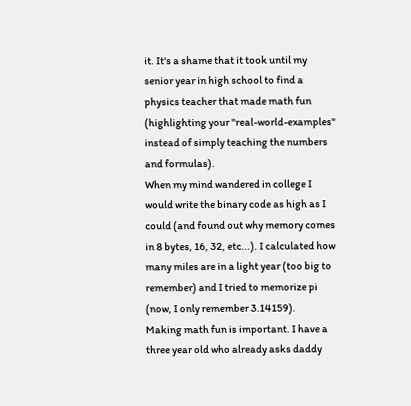it. It's a shame that it took until my senior year in high school to find a physics teacher that made math fun (highlighting your "real-world-examples" instead of simply teaching the numbers and formulas).
When my mind wandered in college I would write the binary code as high as I could (and found out why memory comes in 8 bytes, 16, 32, etc...). I calculated how many miles are in a light year (too big to remember) and I tried to memorize pi (now, I only remember 3.14159).
Making math fun is important. I have a three year old who already asks daddy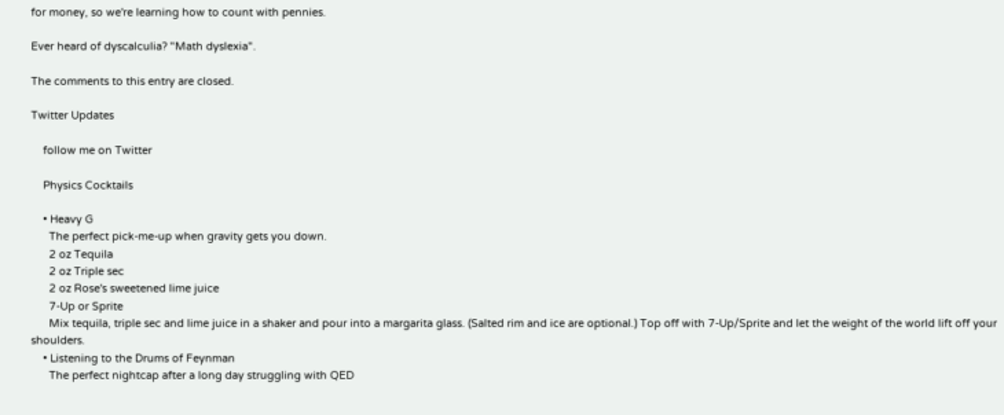for money, so we're learning how to count with pennies.

Ever heard of dyscalculia? "Math dyslexia".

The comments to this entry are closed.

Twitter Updates

    follow me on Twitter

    Physics Cocktails

    • Heavy G
      The perfect pick-me-up when gravity gets you down.
      2 oz Tequila
      2 oz Triple sec
      2 oz Rose's sweetened lime juice
      7-Up or Sprite
      Mix tequila, triple sec and lime juice in a shaker and pour into a margarita glass. (Salted rim and ice are optional.) Top off with 7-Up/Sprite and let the weight of the world lift off your shoulders.
    • Listening to the Drums of Feynman
      The perfect nightcap after a long day struggling with QED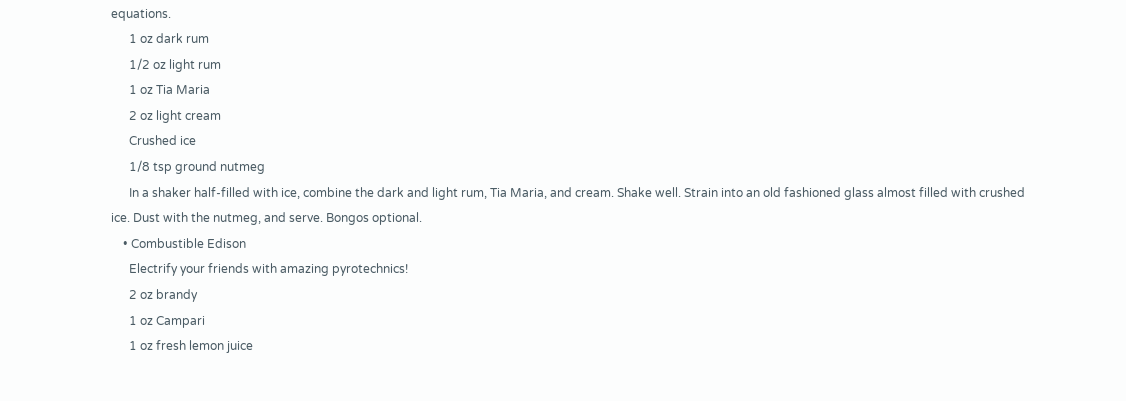equations.
      1 oz dark rum
      1/2 oz light rum
      1 oz Tia Maria
      2 oz light cream
      Crushed ice
      1/8 tsp ground nutmeg
      In a shaker half-filled with ice, combine the dark and light rum, Tia Maria, and cream. Shake well. Strain into an old fashioned glass almost filled with crushed ice. Dust with the nutmeg, and serve. Bongos optional.
    • Combustible Edison
      Electrify your friends with amazing pyrotechnics!
      2 oz brandy
      1 oz Campari
      1 oz fresh lemon juice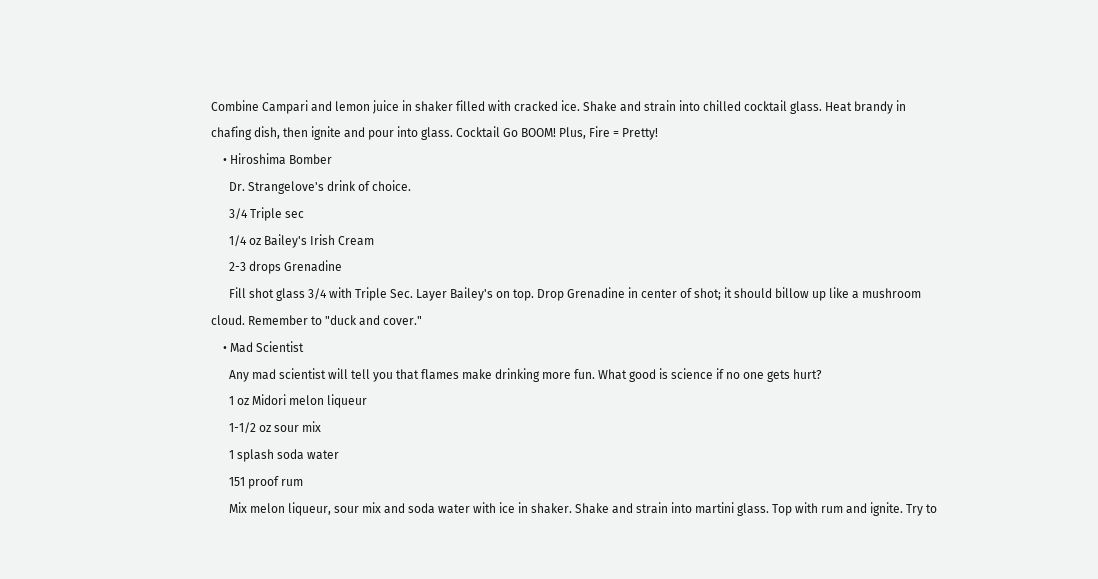Combine Campari and lemon juice in shaker filled with cracked ice. Shake and strain into chilled cocktail glass. Heat brandy in chafing dish, then ignite and pour into glass. Cocktail Go BOOM! Plus, Fire = Pretty!
    • Hiroshima Bomber
      Dr. Strangelove's drink of choice.
      3/4 Triple sec
      1/4 oz Bailey's Irish Cream
      2-3 drops Grenadine
      Fill shot glass 3/4 with Triple Sec. Layer Bailey's on top. Drop Grenadine in center of shot; it should billow up like a mushroom cloud. Remember to "duck and cover."
    • Mad Scientist
      Any mad scientist will tell you that flames make drinking more fun. What good is science if no one gets hurt?
      1 oz Midori melon liqueur
      1-1/2 oz sour mix
      1 splash soda water
      151 proof rum
      Mix melon liqueur, sour mix and soda water with ice in shaker. Shake and strain into martini glass. Top with rum and ignite. Try to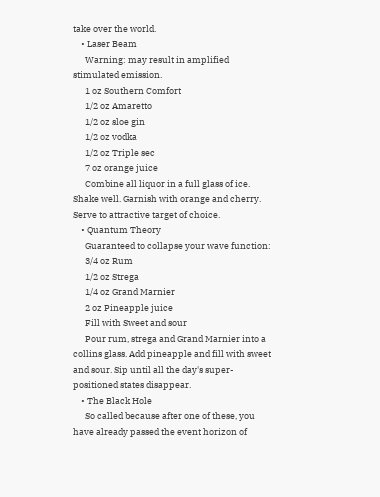take over the world.
    • Laser Beam
      Warning: may result in amplified stimulated emission.
      1 oz Southern Comfort
      1/2 oz Amaretto
      1/2 oz sloe gin
      1/2 oz vodka
      1/2 oz Triple sec
      7 oz orange juice
      Combine all liquor in a full glass of ice. Shake well. Garnish with orange and cherry. Serve to attractive target of choice.
    • Quantum Theory
      Guaranteed to collapse your wave function:
      3/4 oz Rum
      1/2 oz Strega
      1/4 oz Grand Marnier
      2 oz Pineapple juice
      Fill with Sweet and sour
      Pour rum, strega and Grand Marnier into a collins glass. Add pineapple and fill with sweet and sour. Sip until all the day's super-positioned states disappear.
    • The Black Hole
      So called because after one of these, you have already passed the event horizon of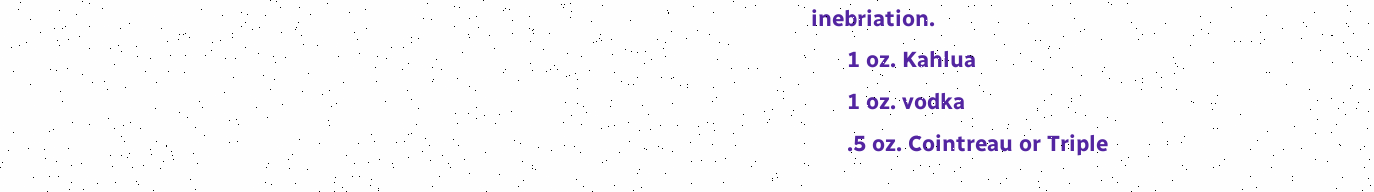inebriation.
      1 oz. Kahlua
      1 oz. vodka
      .5 oz. Cointreau or Triple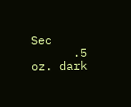Sec
      .5 oz. dark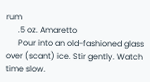rum
      .5 oz. Amaretto
      Pour into an old-fashioned glass over (scant) ice. Stir gently. Watch time slow.